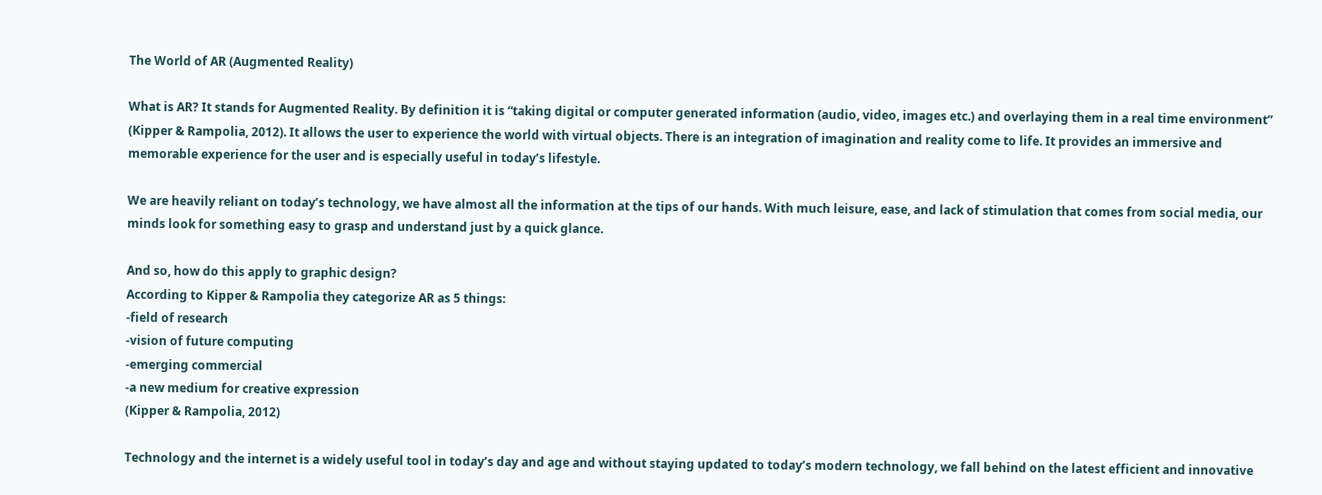The World of AR (Augmented Reality)

What is AR? It stands for Augmented Reality. By definition it is “taking digital or computer generated information (audio, video, images etc.) and overlaying them in a real time environment” (Kipper & Rampolia, 2012). It allows the user to experience the world with virtual objects. There is an integration of imagination and reality come to life. It provides an immersive and memorable experience for the user and is especially useful in today’s lifestyle.

We are heavily reliant on today’s technology, we have almost all the information at the tips of our hands. With much leisure, ease, and lack of stimulation that comes from social media, our minds look for something easy to grasp and understand just by a quick glance.

And so, how do this apply to graphic design?
According to Kipper & Rampolia they categorize AR as 5 things:
-field of research
-vision of future computing
-emerging commercial
-a new medium for creative expression
(Kipper & Rampolia, 2012)

Technology and the internet is a widely useful tool in today’s day and age and without staying updated to today’s modern technology, we fall behind on the latest efficient and innovative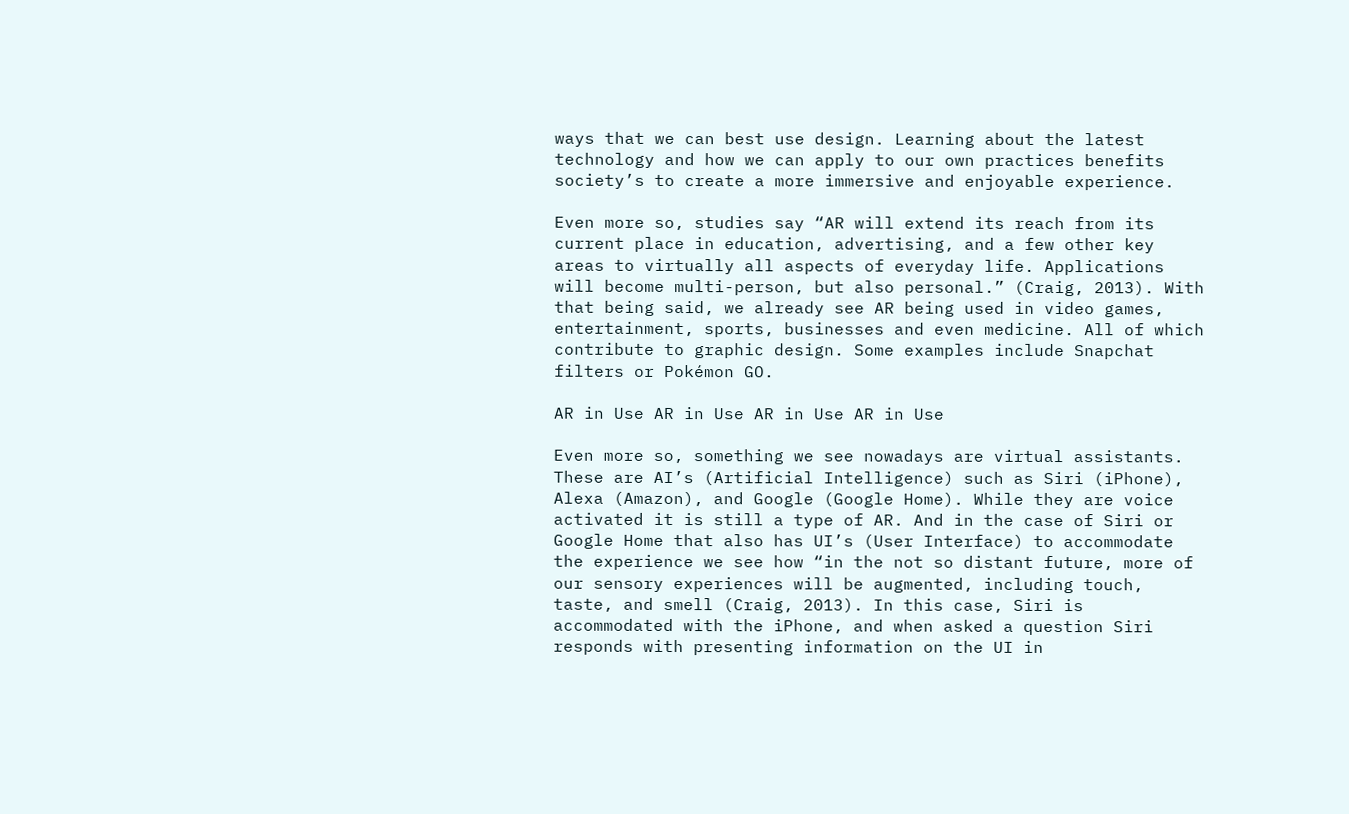ways that we can best use design. Learning about the latest technology and how we can apply to our own practices benefits society’s to create a more immersive and enjoyable experience.

Even more so, studies say “AR will extend its reach from its current place in education, advertising, and a few other key areas to virtually all aspects of everyday life. Applications will become multi-person, but also personal.” (Craig, 2013). With that being said, we already see AR being used in video games, entertainment, sports, businesses and even medicine. All of which contribute to graphic design. Some examples include Snapchat filters or Pokémon GO.

AR in Use AR in Use AR in Use AR in Use

Even more so, something we see nowadays are virtual assistants. These are AI’s (Artificial Intelligence) such as Siri (iPhone), Alexa (Amazon), and Google (Google Home). While they are voice activated it is still a type of AR. And in the case of Siri or Google Home that also has UI’s (User Interface) to accommodate the experience we see how “in the not so distant future, more of our sensory experiences will be augmented, including touch, taste, and smell (Craig, 2013). In this case, Siri is accommodated with the iPhone, and when asked a question Siri responds with presenting information on the UI in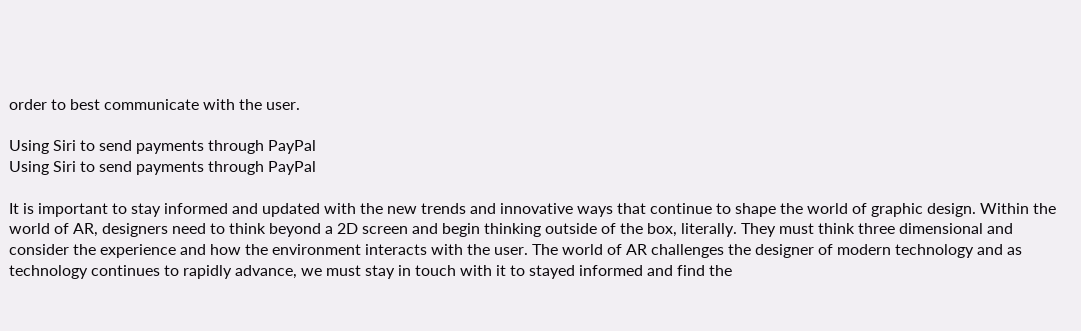order to best communicate with the user.

Using Siri to send payments through PayPal
Using Siri to send payments through PayPal

It is important to stay informed and updated with the new trends and innovative ways that continue to shape the world of graphic design. Within the world of AR, designers need to think beyond a 2D screen and begin thinking outside of the box, literally. They must think three dimensional and consider the experience and how the environment interacts with the user. The world of AR challenges the designer of modern technology and as technology continues to rapidly advance, we must stay in touch with it to stayed informed and find the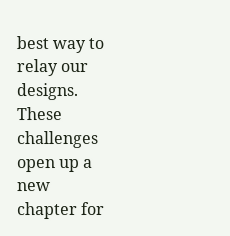best way to relay our designs. These challenges open up a new chapter for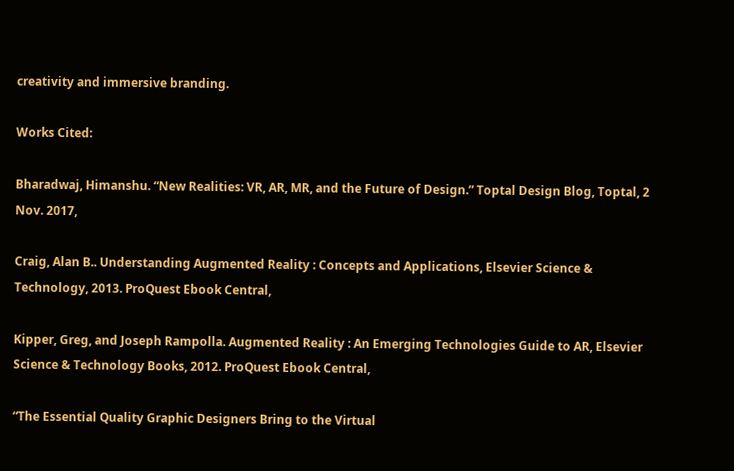creativity and immersive branding.

Works Cited:

Bharadwaj, Himanshu. “New Realities: VR, AR, MR, and the Future of Design.” Toptal Design Blog, Toptal, 2 Nov. 2017,

Craig, Alan B.. Understanding Augmented Reality : Concepts and Applications, Elsevier Science & Technology, 2013. ProQuest Ebook Central,

Kipper, Greg, and Joseph Rampolla. Augmented Reality : An Emerging Technologies Guide to AR, Elsevier Science & Technology Books, 2012. ProQuest Ebook Central,

“The Essential Quality Graphic Designers Bring to the Virtual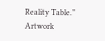Reality Table.” Artwork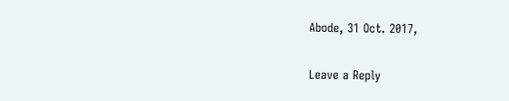Abode, 31 Oct. 2017,

Leave a Reply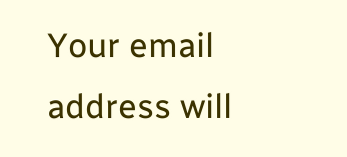Your email address will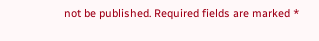not be published. Required fields are marked *